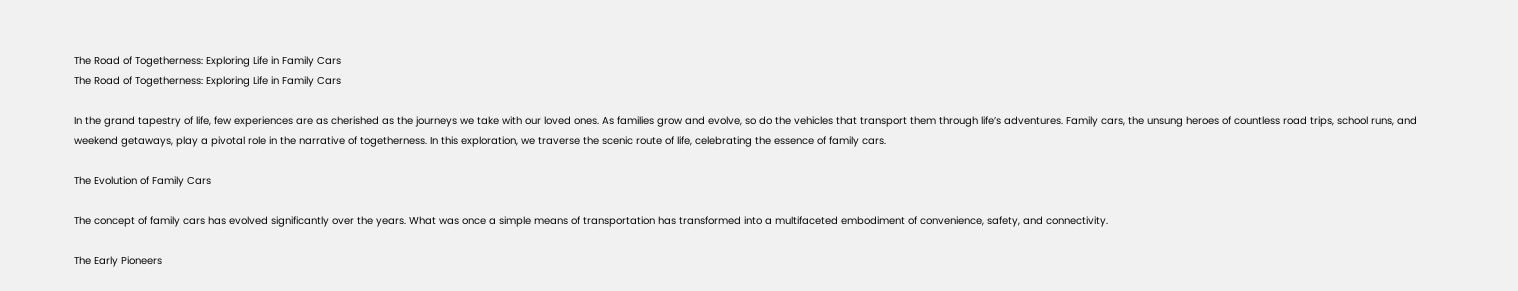The Road of Togetherness: Exploring Life in Family Cars
The Road of Togetherness: Exploring Life in Family Cars

In the grand tapestry of life, few experiences are as cherished as the journeys we take with our loved ones. As families grow and evolve, so do the vehicles that transport them through life’s adventures. Family cars, the unsung heroes of countless road trips, school runs, and weekend getaways, play a pivotal role in the narrative of togetherness. In this exploration, we traverse the scenic route of life, celebrating the essence of family cars.

The Evolution of Family Cars

The concept of family cars has evolved significantly over the years. What was once a simple means of transportation has transformed into a multifaceted embodiment of convenience, safety, and connectivity.

The Early Pioneers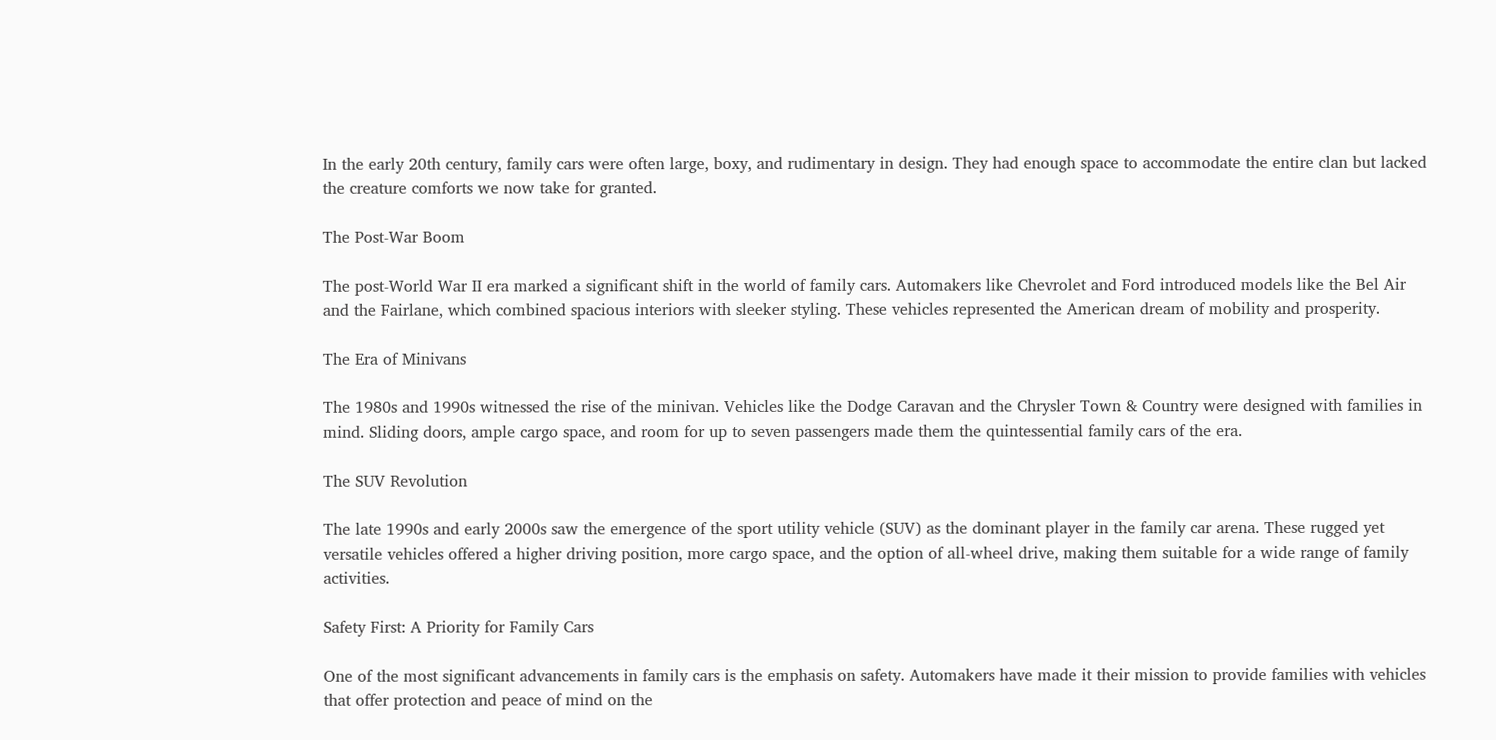In the early 20th century, family cars were often large, boxy, and rudimentary in design. They had enough space to accommodate the entire clan but lacked the creature comforts we now take for granted.

The Post-War Boom

The post-World War II era marked a significant shift in the world of family cars. Automakers like Chevrolet and Ford introduced models like the Bel Air and the Fairlane, which combined spacious interiors with sleeker styling. These vehicles represented the American dream of mobility and prosperity.

The Era of Minivans

The 1980s and 1990s witnessed the rise of the minivan. Vehicles like the Dodge Caravan and the Chrysler Town & Country were designed with families in mind. Sliding doors, ample cargo space, and room for up to seven passengers made them the quintessential family cars of the era.

The SUV Revolution

The late 1990s and early 2000s saw the emergence of the sport utility vehicle (SUV) as the dominant player in the family car arena. These rugged yet versatile vehicles offered a higher driving position, more cargo space, and the option of all-wheel drive, making them suitable for a wide range of family activities.

Safety First: A Priority for Family Cars

One of the most significant advancements in family cars is the emphasis on safety. Automakers have made it their mission to provide families with vehicles that offer protection and peace of mind on the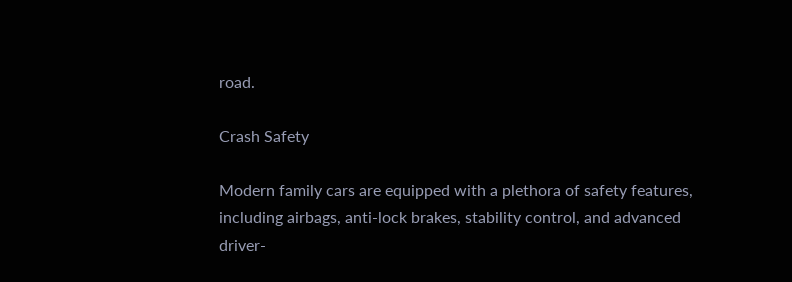road.

Crash Safety

Modern family cars are equipped with a plethora of safety features, including airbags, anti-lock brakes, stability control, and advanced driver-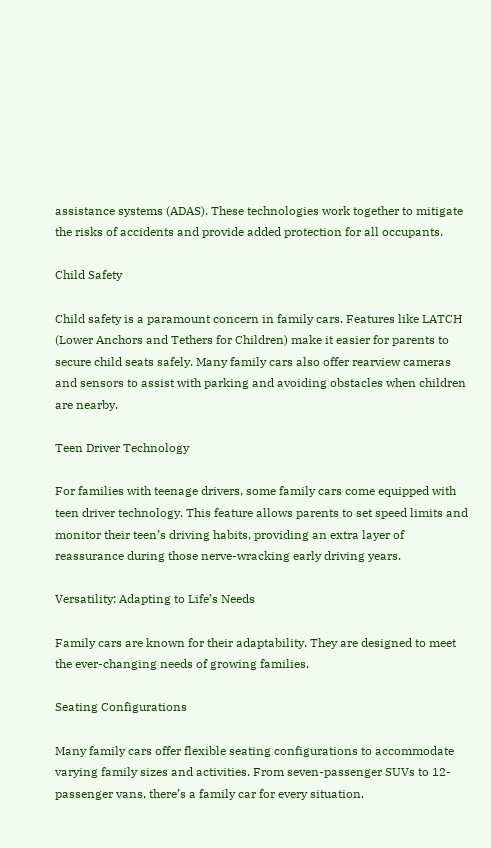assistance systems (ADAS). These technologies work together to mitigate the risks of accidents and provide added protection for all occupants.

Child Safety

Child safety is a paramount concern in family cars. Features like LATCH (Lower Anchors and Tethers for Children) make it easier for parents to secure child seats safely. Many family cars also offer rearview cameras and sensors to assist with parking and avoiding obstacles when children are nearby.

Teen Driver Technology

For families with teenage drivers, some family cars come equipped with teen driver technology. This feature allows parents to set speed limits and monitor their teen’s driving habits, providing an extra layer of reassurance during those nerve-wracking early driving years.

Versatility: Adapting to Life’s Needs

Family cars are known for their adaptability. They are designed to meet the ever-changing needs of growing families.

Seating Configurations

Many family cars offer flexible seating configurations to accommodate varying family sizes and activities. From seven-passenger SUVs to 12-passenger vans, there’s a family car for every situation.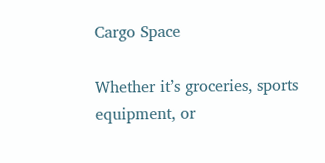Cargo Space

Whether it’s groceries, sports equipment, or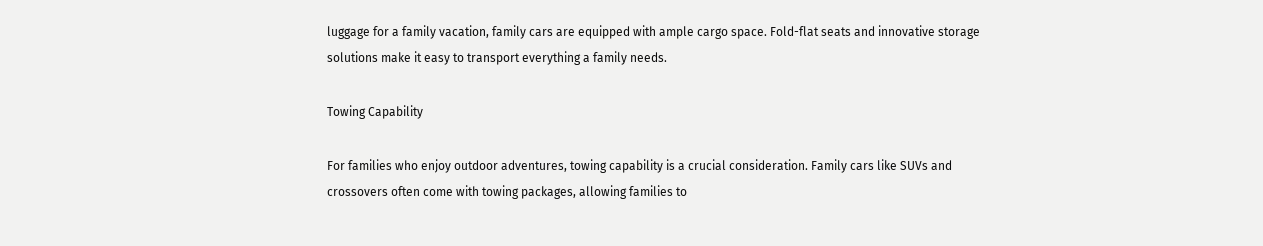luggage for a family vacation, family cars are equipped with ample cargo space. Fold-flat seats and innovative storage solutions make it easy to transport everything a family needs.

Towing Capability

For families who enjoy outdoor adventures, towing capability is a crucial consideration. Family cars like SUVs and crossovers often come with towing packages, allowing families to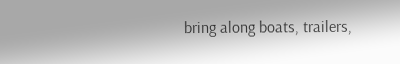bring along boats, trailers,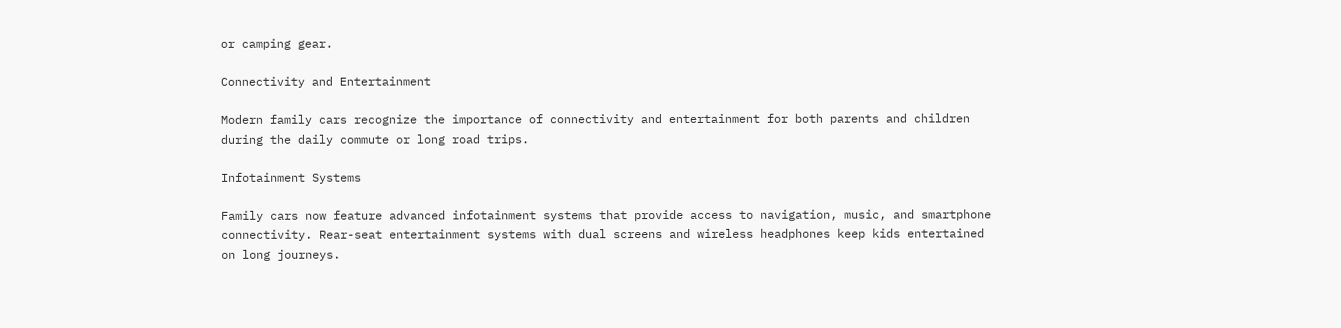or camping gear.

Connectivity and Entertainment

Modern family cars recognize the importance of connectivity and entertainment for both parents and children during the daily commute or long road trips.

Infotainment Systems

Family cars now feature advanced infotainment systems that provide access to navigation, music, and smartphone connectivity. Rear-seat entertainment systems with dual screens and wireless headphones keep kids entertained on long journeys.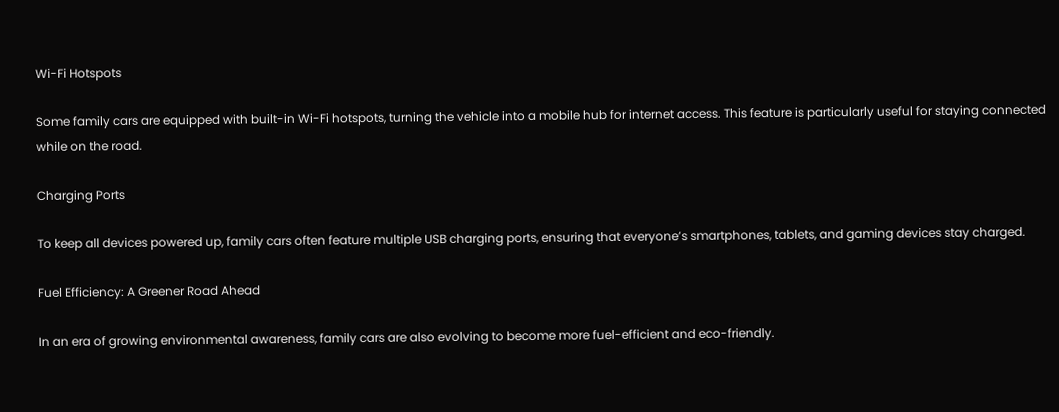Wi-Fi Hotspots

Some family cars are equipped with built-in Wi-Fi hotspots, turning the vehicle into a mobile hub for internet access. This feature is particularly useful for staying connected while on the road.

Charging Ports

To keep all devices powered up, family cars often feature multiple USB charging ports, ensuring that everyone’s smartphones, tablets, and gaming devices stay charged.

Fuel Efficiency: A Greener Road Ahead

In an era of growing environmental awareness, family cars are also evolving to become more fuel-efficient and eco-friendly.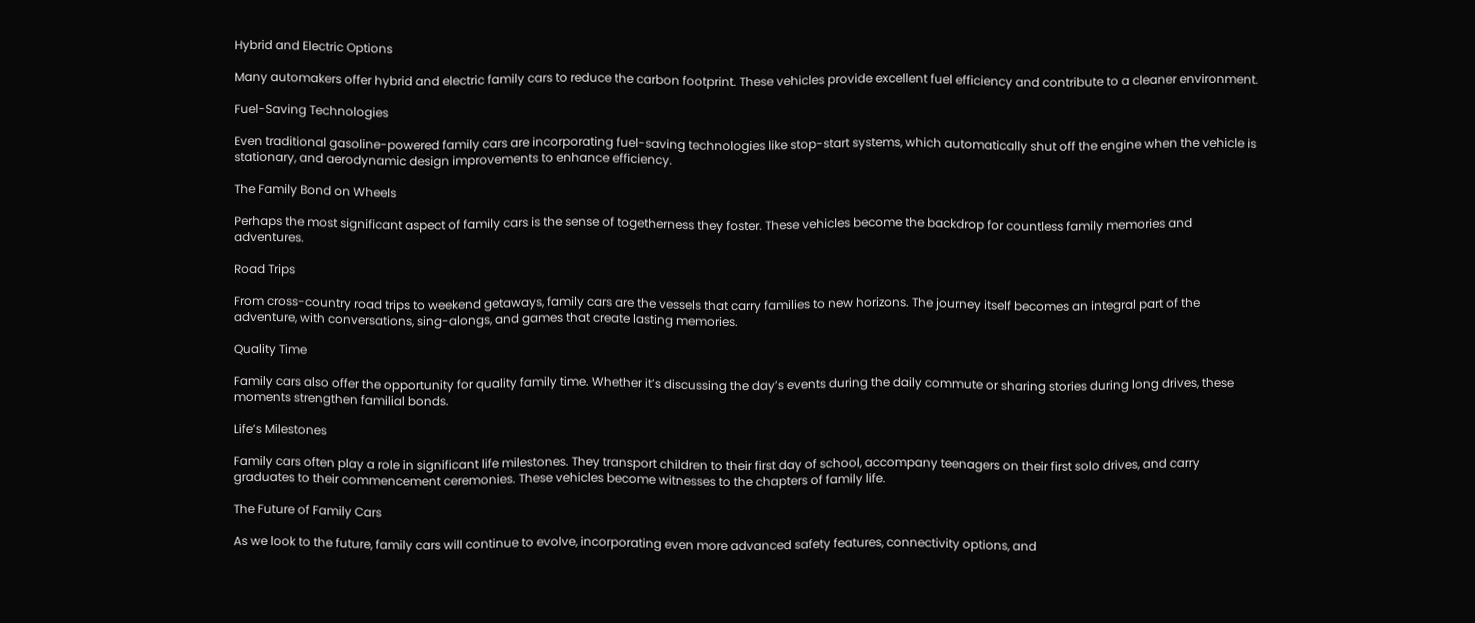Hybrid and Electric Options

Many automakers offer hybrid and electric family cars to reduce the carbon footprint. These vehicles provide excellent fuel efficiency and contribute to a cleaner environment.

Fuel-Saving Technologies

Even traditional gasoline-powered family cars are incorporating fuel-saving technologies like stop-start systems, which automatically shut off the engine when the vehicle is stationary, and aerodynamic design improvements to enhance efficiency.

The Family Bond on Wheels

Perhaps the most significant aspect of family cars is the sense of togetherness they foster. These vehicles become the backdrop for countless family memories and adventures.

Road Trips

From cross-country road trips to weekend getaways, family cars are the vessels that carry families to new horizons. The journey itself becomes an integral part of the adventure, with conversations, sing-alongs, and games that create lasting memories.

Quality Time

Family cars also offer the opportunity for quality family time. Whether it’s discussing the day’s events during the daily commute or sharing stories during long drives, these moments strengthen familial bonds.

Life’s Milestones

Family cars often play a role in significant life milestones. They transport children to their first day of school, accompany teenagers on their first solo drives, and carry graduates to their commencement ceremonies. These vehicles become witnesses to the chapters of family life.

The Future of Family Cars

As we look to the future, family cars will continue to evolve, incorporating even more advanced safety features, connectivity options, and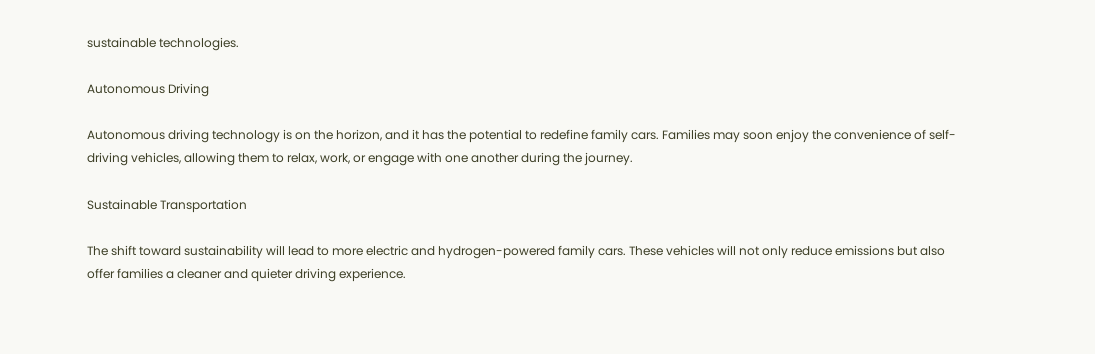sustainable technologies.

Autonomous Driving

Autonomous driving technology is on the horizon, and it has the potential to redefine family cars. Families may soon enjoy the convenience of self-driving vehicles, allowing them to relax, work, or engage with one another during the journey.

Sustainable Transportation

The shift toward sustainability will lead to more electric and hydrogen-powered family cars. These vehicles will not only reduce emissions but also offer families a cleaner and quieter driving experience.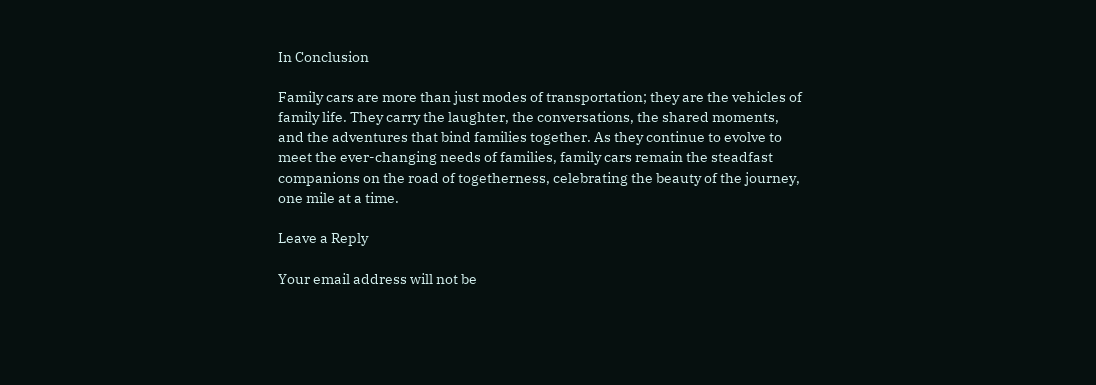In Conclusion

Family cars are more than just modes of transportation; they are the vehicles of family life. They carry the laughter, the conversations, the shared moments, and the adventures that bind families together. As they continue to evolve to meet the ever-changing needs of families, family cars remain the steadfast companions on the road of togetherness, celebrating the beauty of the journey, one mile at a time.

Leave a Reply

Your email address will not be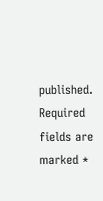published. Required fields are marked *